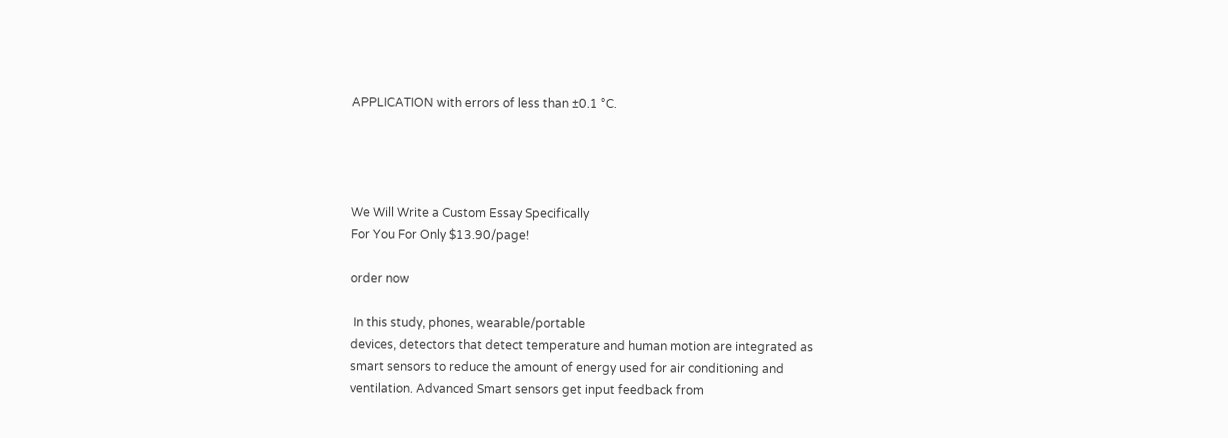APPLICATION with errors of less than ±0.1 °C.




We Will Write a Custom Essay Specifically
For You For Only $13.90/page!

order now

 In this study, phones, wearable/portable
devices, detectors that detect temperature and human motion are integrated as
smart sensors to reduce the amount of energy used for air conditioning and
ventilation. Advanced Smart sensors get input feedback from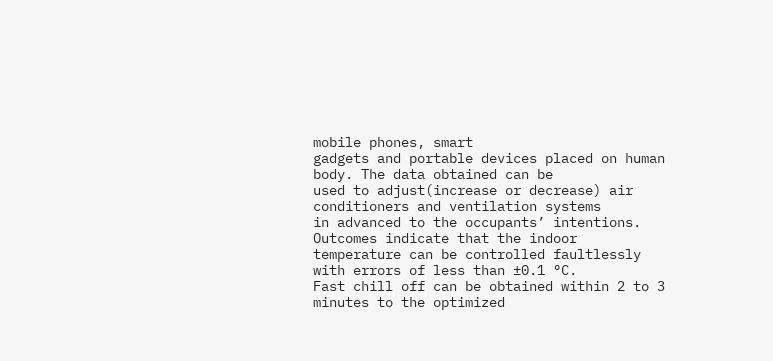mobile phones, smart
gadgets and portable devices placed on human body. The data obtained can be
used to adjust(increase or decrease) air conditioners and ventilation systems
in advanced to the occupants’ intentions. Outcomes indicate that the indoor
temperature can be controlled faultlessly with errors of less than ±0.1 °C.
Fast chill off can be obtained within 2 to 3 minutes to the optimized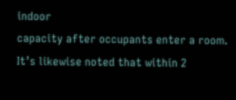indoor
capacity after occupants enter a room. It’s likewise noted that within 2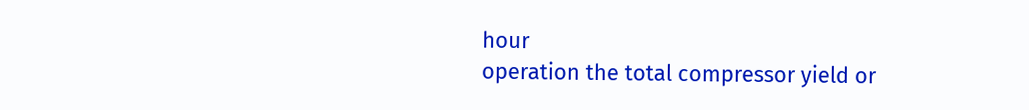hour
operation the total compressor yield or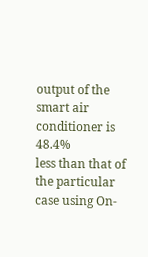output of the smart air conditioner is 48.4%
less than that of the particular case using On-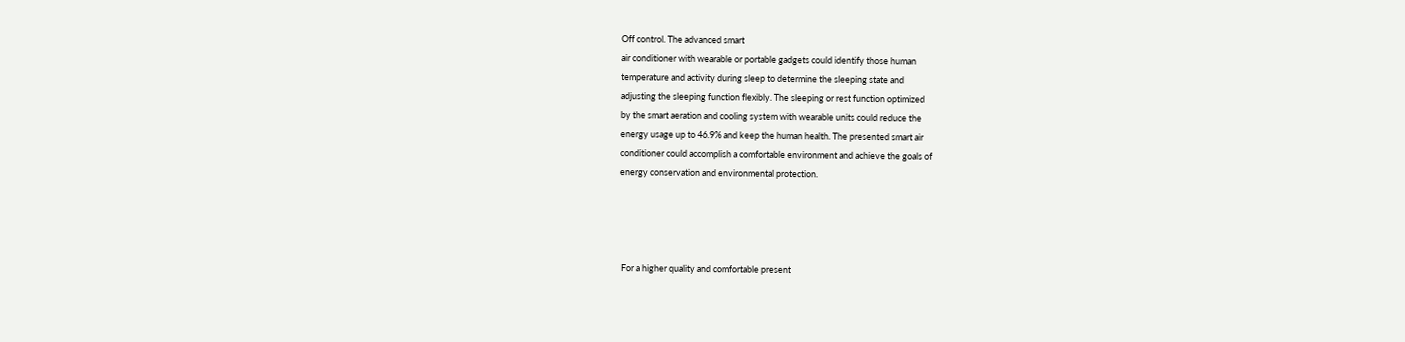Off control. The advanced smart
air conditioner with wearable or portable gadgets could identify those human
temperature and activity during sleep to determine the sleeping state and
adjusting the sleeping function flexibly. The sleeping or rest function optimized
by the smart aeration and cooling system with wearable units could reduce the
energy usage up to 46.9% and keep the human health. The presented smart air
conditioner could accomplish a comfortable environment and achieve the goals of
energy conservation and environmental protection.




 For a higher quality and comfortable present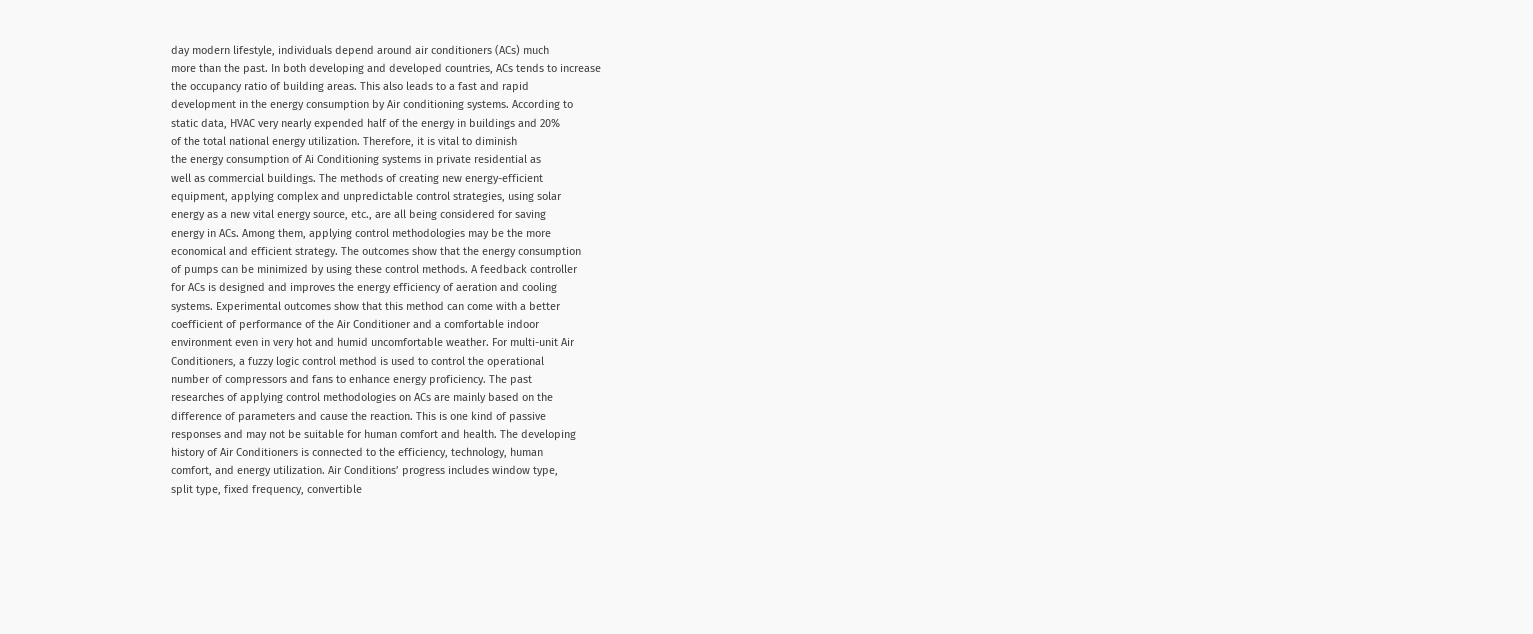day modern lifestyle, individuals depend around air conditioners (ACs) much
more than the past. In both developing and developed countries, ACs tends to increase
the occupancy ratio of building areas. This also leads to a fast and rapid
development in the energy consumption by Air conditioning systems. According to
static data, HVAC very nearly expended half of the energy in buildings and 20%
of the total national energy utilization. Therefore, it is vital to diminish
the energy consumption of Ai Conditioning systems in private residential as
well as commercial buildings. The methods of creating new energy-efficient
equipment, applying complex and unpredictable control strategies, using solar
energy as a new vital energy source, etc., are all being considered for saving
energy in ACs. Among them, applying control methodologies may be the more
economical and efficient strategy. The outcomes show that the energy consumption
of pumps can be minimized by using these control methods. A feedback controller
for ACs is designed and improves the energy efficiency of aeration and cooling
systems. Experimental outcomes show that this method can come with a better
coefficient of performance of the Air Conditioner and a comfortable indoor
environment even in very hot and humid uncomfortable weather. For multi-unit Air
Conditioners, a fuzzy logic control method is used to control the operational
number of compressors and fans to enhance energy proficiency. The past
researches of applying control methodologies on ACs are mainly based on the
difference of parameters and cause the reaction. This is one kind of passive
responses and may not be suitable for human comfort and health. The developing
history of Air Conditioners is connected to the efficiency, technology, human
comfort, and energy utilization. Air Conditions’ progress includes window type,
split type, fixed frequency, convertible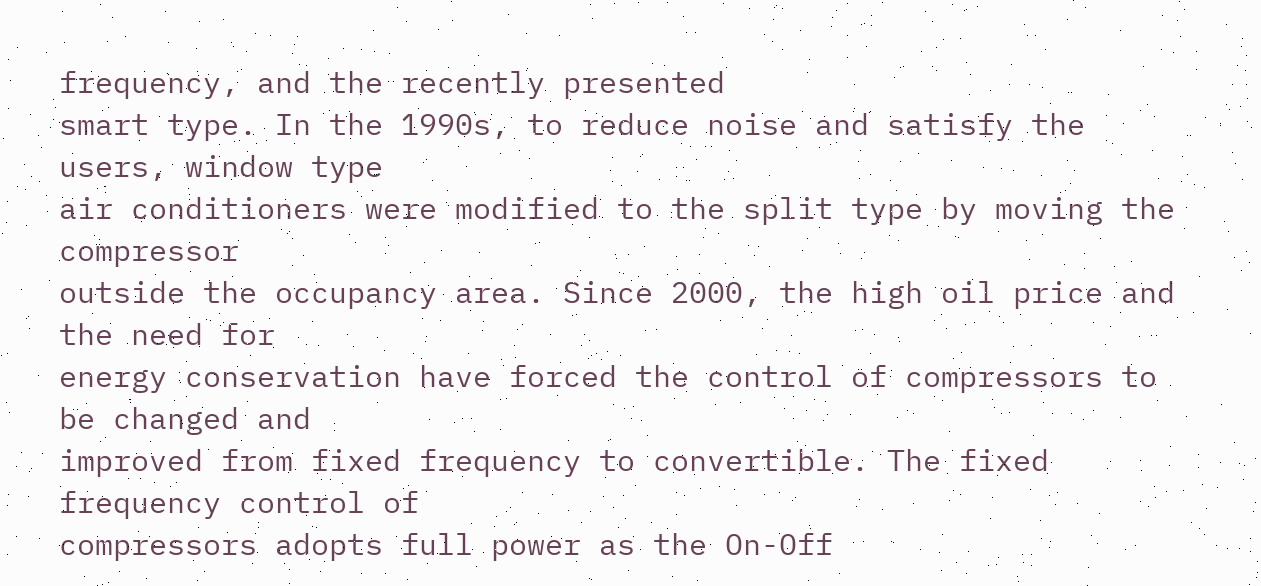frequency, and the recently presented
smart type. In the 1990s, to reduce noise and satisfy the users, window type
air conditioners were modified to the split type by moving the compressor
outside the occupancy area. Since 2000, the high oil price and the need for
energy conservation have forced the control of compressors to be changed and
improved from fixed frequency to convertible. The fixed frequency control of
compressors adopts full power as the On-Off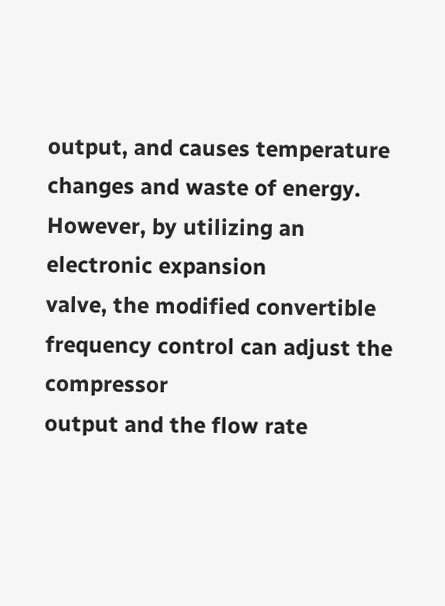output, and causes temperature
changes and waste of energy. However, by utilizing an electronic expansion
valve, the modified convertible frequency control can adjust the compressor
output and the flow rate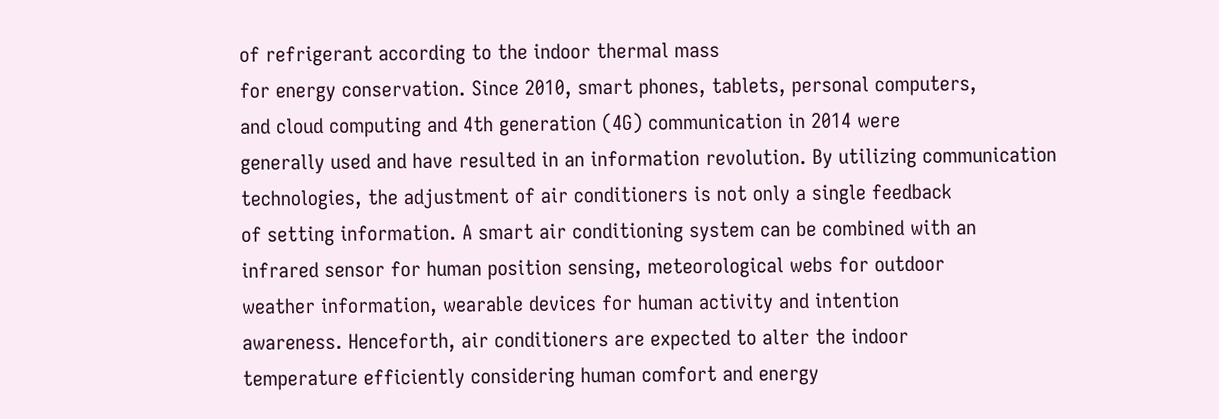of refrigerant according to the indoor thermal mass
for energy conservation. Since 2010, smart phones, tablets, personal computers,
and cloud computing and 4th generation (4G) communication in 2014 were
generally used and have resulted in an information revolution. By utilizing communication
technologies, the adjustment of air conditioners is not only a single feedback
of setting information. A smart air conditioning system can be combined with an
infrared sensor for human position sensing, meteorological webs for outdoor
weather information, wearable devices for human activity and intention
awareness. Henceforth, air conditioners are expected to alter the indoor
temperature efficiently considering human comfort and energy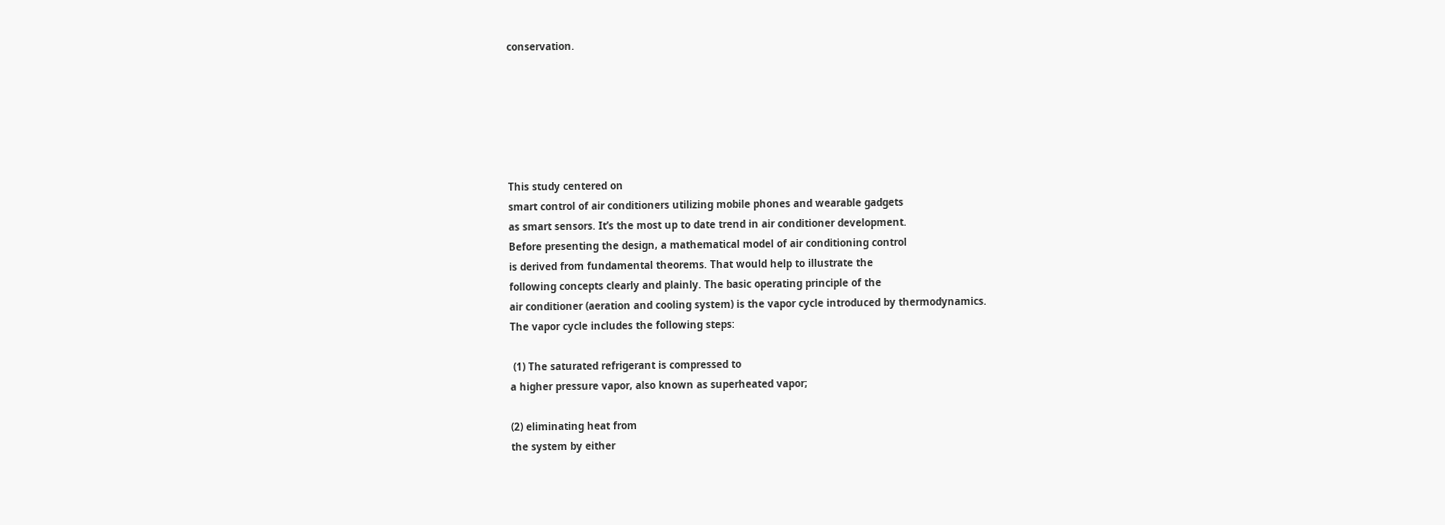conservation.






This study centered on
smart control of air conditioners utilizing mobile phones and wearable gadgets
as smart sensors. It’s the most up to date trend in air conditioner development.
Before presenting the design, a mathematical model of air conditioning control
is derived from fundamental theorems. That would help to illustrate the
following concepts clearly and plainly. The basic operating principle of the
air conditioner (aeration and cooling system) is the vapor cycle introduced by thermodynamics.
The vapor cycle includes the following steps:

 (1) The saturated refrigerant is compressed to
a higher pressure vapor, also known as superheated vapor;

(2) eliminating heat from
the system by either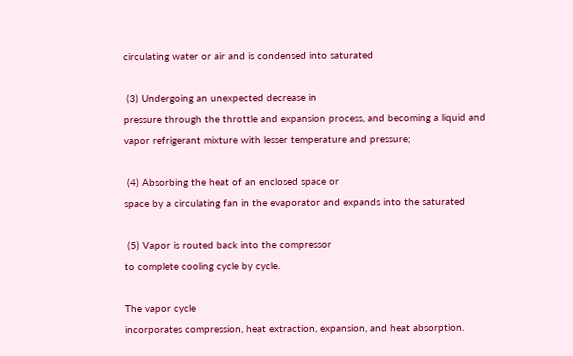circulating water or air and is condensed into saturated

 (3) Undergoing an unexpected decrease in
pressure through the throttle and expansion process, and becoming a liquid and
vapor refrigerant mixture with lesser temperature and pressure;

 (4) Absorbing the heat of an enclosed space or
space by a circulating fan in the evaporator and expands into the saturated

 (5) Vapor is routed back into the compressor
to complete cooling cycle by cycle.

The vapor cycle
incorporates compression, heat extraction, expansion, and heat absorption.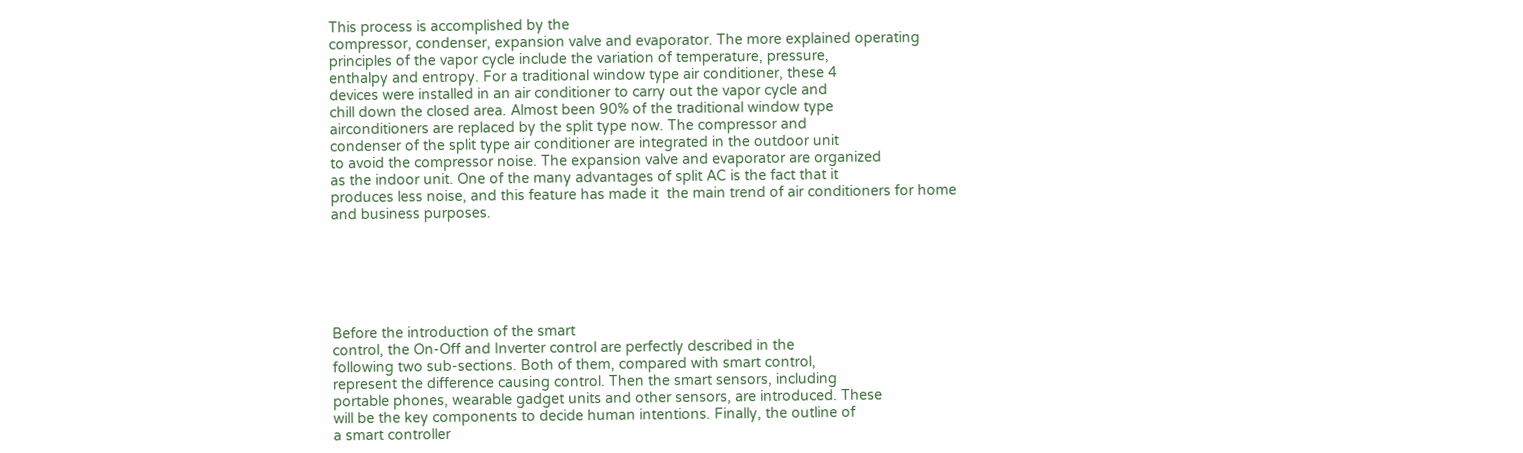This process is accomplished by the
compressor, condenser, expansion valve and evaporator. The more explained operating
principles of the vapor cycle include the variation of temperature, pressure,
enthalpy and entropy. For a traditional window type air conditioner, these 4
devices were installed in an air conditioner to carry out the vapor cycle and
chill down the closed area. Almost been 90% of the traditional window type
airconditioners are replaced by the split type now. The compressor and
condenser of the split type air conditioner are integrated in the outdoor unit
to avoid the compressor noise. The expansion valve and evaporator are organized
as the indoor unit. One of the many advantages of split AC is the fact that it
produces less noise, and this feature has made it  the main trend of air conditioners for home
and business purposes.






Before the introduction of the smart
control, the On-Off and Inverter control are perfectly described in the
following two sub-sections. Both of them, compared with smart control,
represent the difference causing control. Then the smart sensors, including
portable phones, wearable gadget units and other sensors, are introduced. These
will be the key components to decide human intentions. Finally, the outline of
a smart controller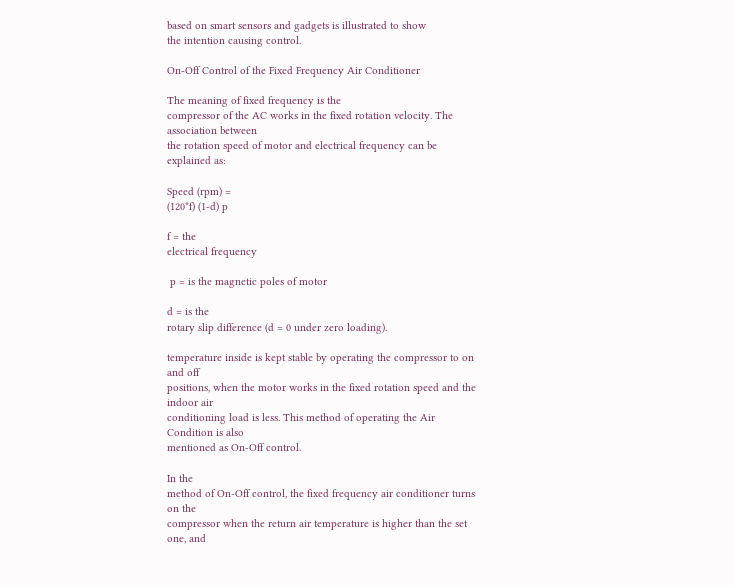based on smart sensors and gadgets is illustrated to show
the intention causing control.

On-Off Control of the Fixed Frequency Air Conditioner

The meaning of fixed frequency is the
compressor of the AC works in the fixed rotation velocity. The association between
the rotation speed of motor and electrical frequency can be explained as:

Speed (rpm) =
(120*f) (1-d) p

f = the
electrical frequency

 p = is the magnetic poles of motor

d = is the
rotary slip difference (d = 0 under zero loading).

temperature inside is kept stable by operating the compressor to on and off
positions, when the motor works in the fixed rotation speed and the indoor air
conditioning load is less. This method of operating the Air Condition is also
mentioned as On-Off control.

In the
method of On-Off control, the fixed frequency air conditioner turns on the
compressor when the return air temperature is higher than the set one, and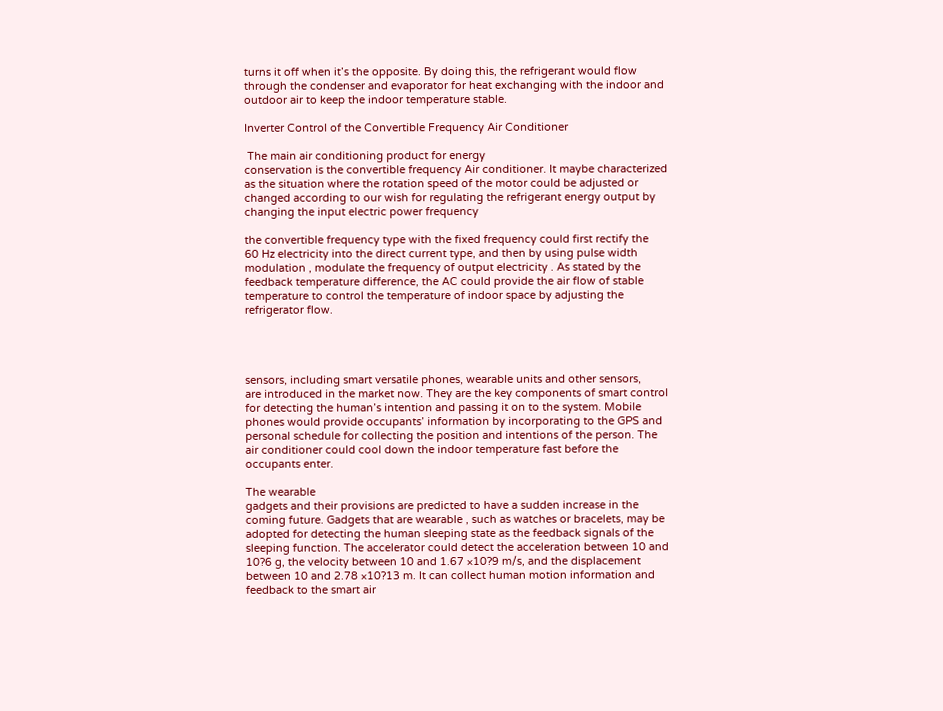turns it off when it’s the opposite. By doing this, the refrigerant would flow
through the condenser and evaporator for heat exchanging with the indoor and
outdoor air to keep the indoor temperature stable.

Inverter Control of the Convertible Frequency Air Conditioner

 The main air conditioning product for energy
conservation is the convertible frequency Air conditioner. It maybe characterized
as the situation where the rotation speed of the motor could be adjusted or
changed according to our wish for regulating the refrigerant energy output by
changing the input electric power frequency

the convertible frequency type with the fixed frequency could first rectify the
60 Hz electricity into the direct current type, and then by using pulse width
modulation , modulate the frequency of output electricity . As stated by the
feedback temperature difference, the AC could provide the air flow of stable
temperature to control the temperature of indoor space by adjusting the
refrigerator flow.




sensors, including smart versatile phones, wearable units and other sensors,
are introduced in the market now. They are the key components of smart control
for detecting the human’s intention and passing it on to the system. Mobile
phones would provide occupants’ information by incorporating to the GPS and
personal schedule for collecting the position and intentions of the person. The
air conditioner could cool down the indoor temperature fast before the
occupants enter.

The wearable
gadgets and their provisions are predicted to have a sudden increase in the
coming future. Gadgets that are wearable , such as watches or bracelets, may be
adopted for detecting the human sleeping state as the feedback signals of the
sleeping function. The accelerator could detect the acceleration between 10 and
10?6 g, the velocity between 10 and 1.67 ×10?9 m/s, and the displacement
between 10 and 2.78 ×10?13 m. It can collect human motion information and
feedback to the smart air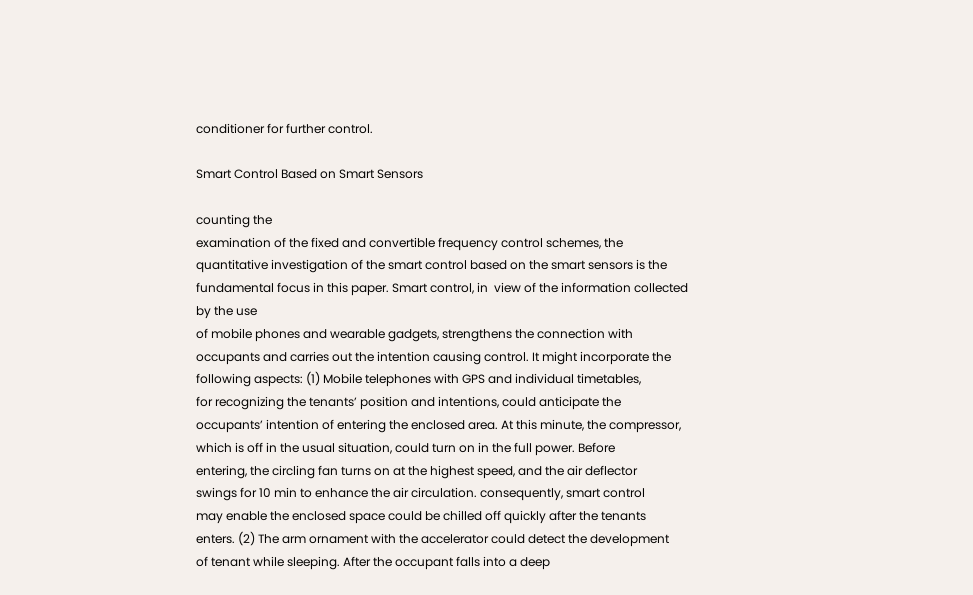conditioner for further control.

Smart Control Based on Smart Sensors

counting the
examination of the fixed and convertible frequency control schemes, the
quantitative investigation of the smart control based on the smart sensors is the
fundamental focus in this paper. Smart control, in  view of the information collected by the use
of mobile phones and wearable gadgets, strengthens the connection with
occupants and carries out the intention causing control. It might incorporate the
following aspects: (1) Mobile telephones with GPS and individual timetables,
for recognizing the tenants’ position and intentions, could anticipate the
occupants’ intention of entering the enclosed area. At this minute, the compressor,
which is off in the usual situation, could turn on in the full power. Before
entering, the circling fan turns on at the highest speed, and the air deflector
swings for 10 min to enhance the air circulation. consequently, smart control
may enable the enclosed space could be chilled off quickly after the tenants
enters. (2) The arm ornament with the accelerator could detect the development
of tenant while sleeping. After the occupant falls into a deep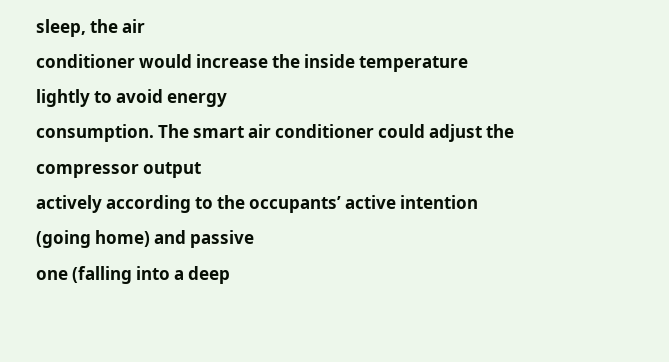sleep, the air
conditioner would increase the inside temperature lightly to avoid energy
consumption. The smart air conditioner could adjust the compressor output
actively according to the occupants’ active intention (going home) and passive
one (falling into a deep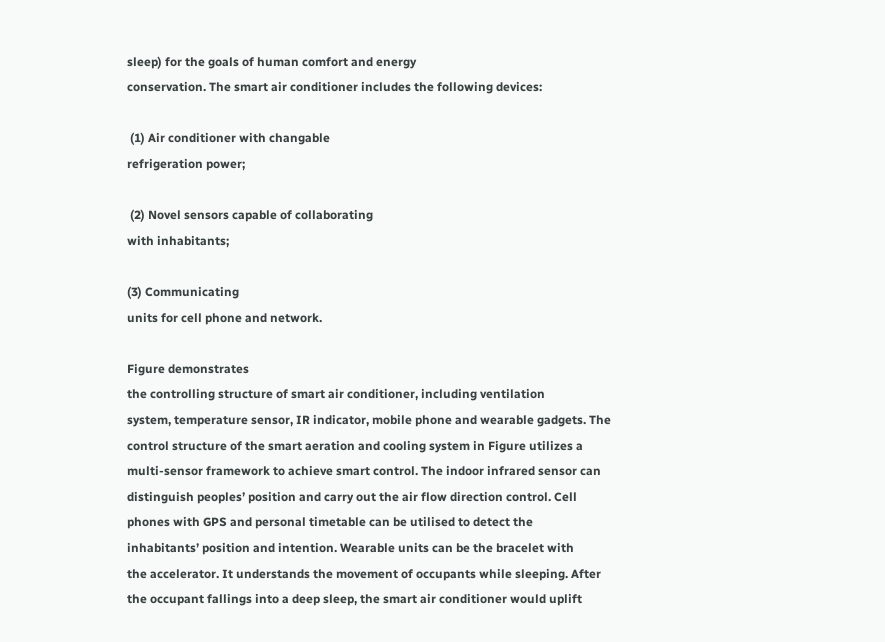sleep) for the goals of human comfort and energy
conservation. The smart air conditioner includes the following devices:

 (1) Air conditioner with changable
refrigeration power;

 (2) Novel sensors capable of collaborating
with inhabitants;

(3) Communicating
units for cell phone and network.

Figure demonstrates
the controlling structure of smart air conditioner, including ventilation
system, temperature sensor, IR indicator, mobile phone and wearable gadgets. The
control structure of the smart aeration and cooling system in Figure utilizes a
multi-sensor framework to achieve smart control. The indoor infrared sensor can
distinguish peoples’ position and carry out the air flow direction control. Cell
phones with GPS and personal timetable can be utilised to detect the
inhabitants’ position and intention. Wearable units can be the bracelet with
the accelerator. It understands the movement of occupants while sleeping. After
the occupant fallings into a deep sleep, the smart air conditioner would uplift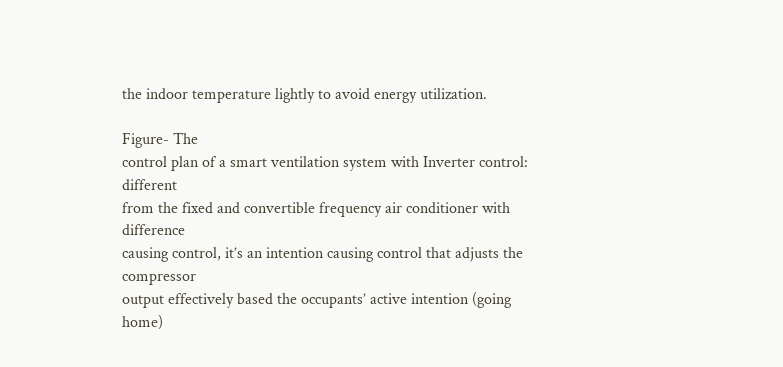the indoor temperature lightly to avoid energy utilization.

Figure- The
control plan of a smart ventilation system with Inverter control: different
from the fixed and convertible frequency air conditioner with difference
causing control, it’s an intention causing control that adjusts the compressor
output effectively based the occupants’ active intention (going home)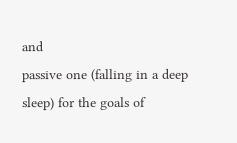and
passive one (falling in a deep sleep) for the goals of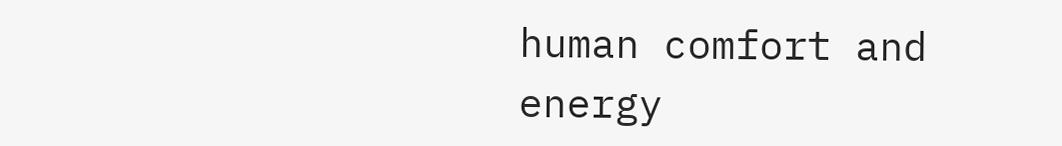human comfort and energy